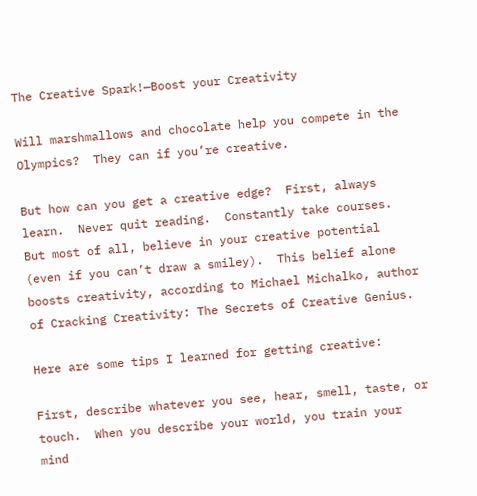The Creative Spark!—Boost your Creativity

Will marshmallows and chocolate help you compete in the Olympics?  They can if you’re creative.

But how can you get a creative edge?  First, always learn.  Never quit reading.  Constantly take courses.  But most of all, believe in your creative potential (even if you can’t draw a smiley).  This belief alone boosts creativity, according to Michael Michalko, author of Cracking Creativity: The Secrets of Creative Genius.

Here are some tips I learned for getting creative:

First, describe whatever you see, hear, smell, taste, or touch.  When you describe your world, you train your mind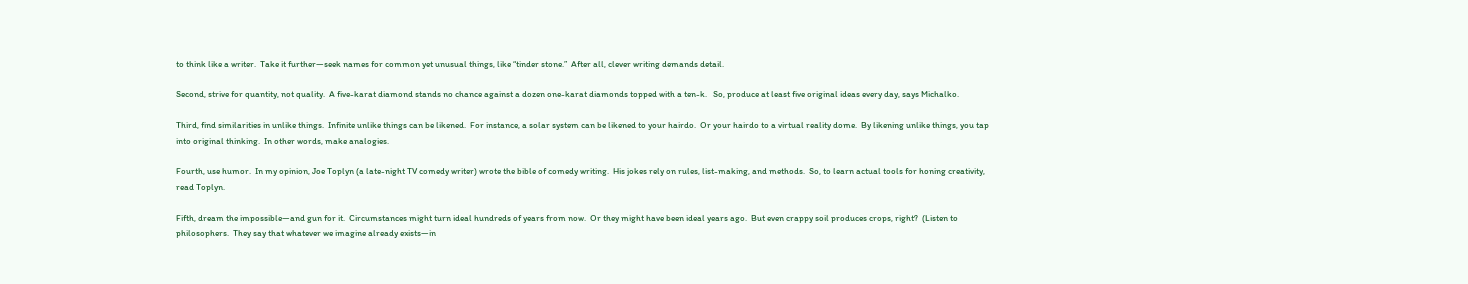to think like a writer.  Take it further—seek names for common yet unusual things, like “tinder stone.”  After all, clever writing demands detail.

Second, strive for quantity, not quality.  A five-karat diamond stands no chance against a dozen one-karat diamonds topped with a ten-k.   So, produce at least five original ideas every day, says Michalko.

Third, find similarities in unlike things.  Infinite unlike things can be likened.  For instance, a solar system can be likened to your hairdo.  Or your hairdo to a virtual reality dome.  By likening unlike things, you tap into original thinking.  In other words, make analogies.

Fourth, use humor.  In my opinion, Joe Toplyn (a late-night TV comedy writer) wrote the bible of comedy writing.  His jokes rely on rules, list-making, and methods.  So, to learn actual tools for honing creativity, read Toplyn.

Fifth, dream the impossible—and gun for it.  Circumstances might turn ideal hundreds of years from now.  Or they might have been ideal years ago.  But even crappy soil produces crops, right?  (Listen to philosophers.  They say that whatever we imagine already exists—in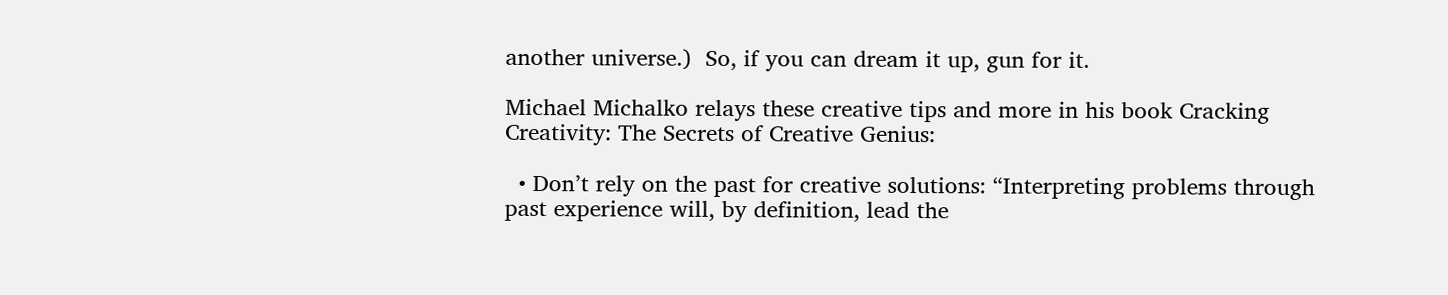another universe.)  So, if you can dream it up, gun for it.

Michael Michalko relays these creative tips and more in his book Cracking Creativity: The Secrets of Creative Genius:

  • Don’t rely on the past for creative solutions: “Interpreting problems through past experience will, by definition, lead the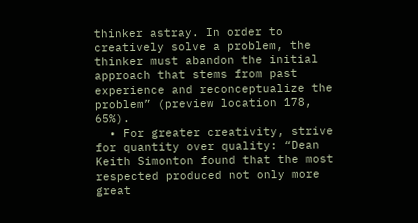thinker astray. In order to creatively solve a problem, the thinker must abandon the initial approach that stems from past experience and reconceptualize the problem” (preview location 178, 65%).
  • For greater creativity, strive for quantity over quality: “Dean Keith Simonton found that the most respected produced not only more great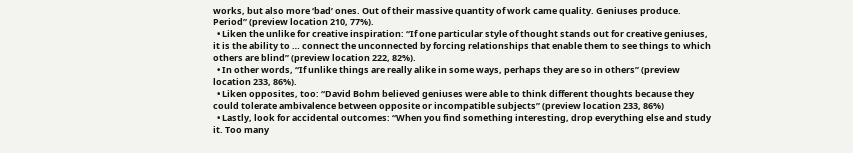works, but also more ‘bad’ ones. Out of their massive quantity of work came quality. Geniuses produce.  Period” (preview location 210, 77%).
  • Liken the unlike for creative inspiration: “If one particular style of thought stands out for creative geniuses, it is the ability to … connect the unconnected by forcing relationships that enable them to see things to which others are blind” (preview location 222, 82%).
  • In other words, “If unlike things are really alike in some ways, perhaps they are so in others” (preview location 233, 86%).
  • Liken opposites, too: “David Bohm believed geniuses were able to think different thoughts because they could tolerate ambivalence between opposite or incompatible subjects” (preview location 233, 86%)
  • Lastly, look for accidental outcomes: “When you find something interesting, drop everything else and study it. Too many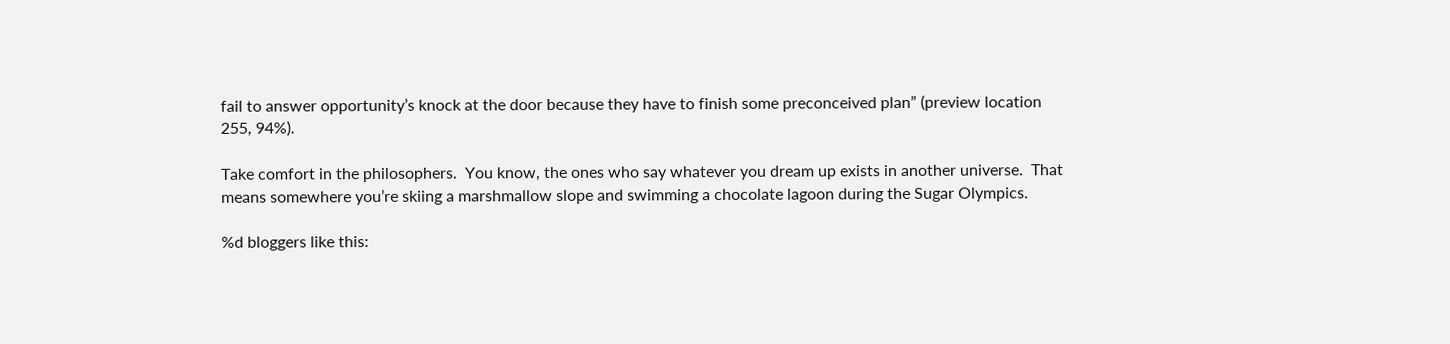fail to answer opportunity’s knock at the door because they have to finish some preconceived plan” (preview location 255, 94%).

Take comfort in the philosophers.  You know, the ones who say whatever you dream up exists in another universe.  That means somewhere you’re skiing a marshmallow slope and swimming a chocolate lagoon during the Sugar Olympics.

%d bloggers like this: